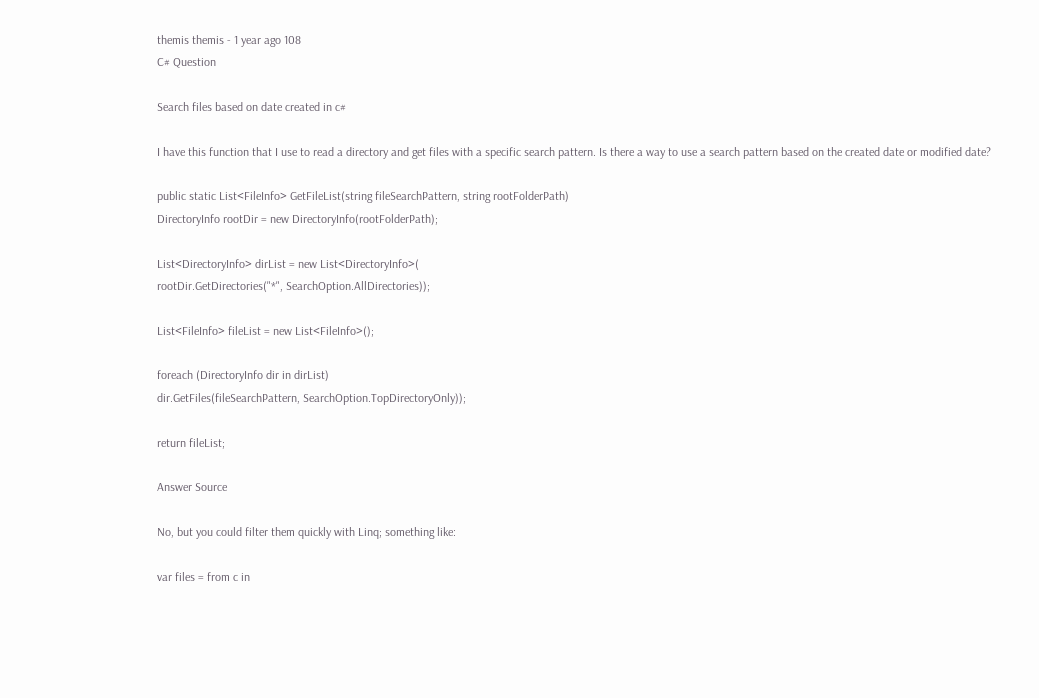themis themis - 1 year ago 108
C# Question

Search files based on date created in c#

I have this function that I use to read a directory and get files with a specific search pattern. Is there a way to use a search pattern based on the created date or modified date?

public static List<FileInfo> GetFileList(string fileSearchPattern, string rootFolderPath)
DirectoryInfo rootDir = new DirectoryInfo(rootFolderPath);

List<DirectoryInfo> dirList = new List<DirectoryInfo>(
rootDir.GetDirectories("*", SearchOption.AllDirectories));

List<FileInfo> fileList = new List<FileInfo>();

foreach (DirectoryInfo dir in dirList)
dir.GetFiles(fileSearchPattern, SearchOption.TopDirectoryOnly));

return fileList;

Answer Source

No, but you could filter them quickly with Linq; something like:

var files = from c in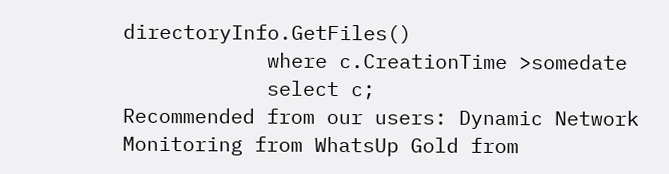directoryInfo.GetFiles()
            where c.CreationTime >somedate
            select c;
Recommended from our users: Dynamic Network Monitoring from WhatsUp Gold from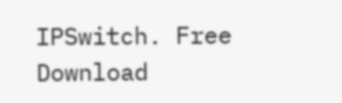IPSwitch. Free Download